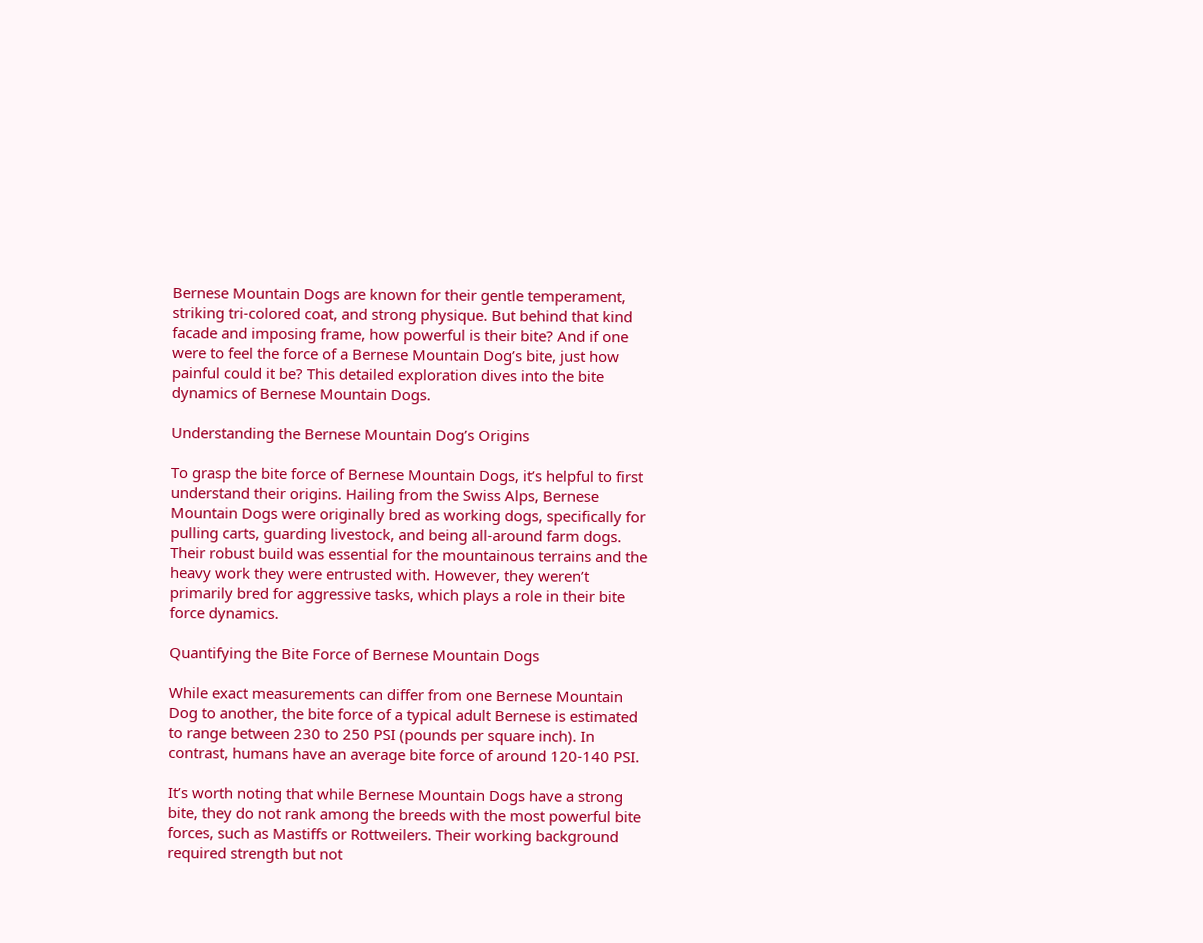Bernese Mountain Dogs are known for their gentle temperament, striking tri-colored coat, and strong physique. But behind that kind facade and imposing frame, how powerful is their bite? And if one were to feel the force of a Bernese Mountain Dog’s bite, just how painful could it be? This detailed exploration dives into the bite dynamics of Bernese Mountain Dogs.

Understanding the Bernese Mountain Dog’s Origins

To grasp the bite force of Bernese Mountain Dogs, it’s helpful to first understand their origins. Hailing from the Swiss Alps, Bernese Mountain Dogs were originally bred as working dogs, specifically for pulling carts, guarding livestock, and being all-around farm dogs. Their robust build was essential for the mountainous terrains and the heavy work they were entrusted with. However, they weren’t primarily bred for aggressive tasks, which plays a role in their bite force dynamics.

Quantifying the Bite Force of Bernese Mountain Dogs

While exact measurements can differ from one Bernese Mountain Dog to another, the bite force of a typical adult Bernese is estimated to range between 230 to 250 PSI (pounds per square inch). In contrast, humans have an average bite force of around 120-140 PSI.

It’s worth noting that while Bernese Mountain Dogs have a strong bite, they do not rank among the breeds with the most powerful bite forces, such as Mastiffs or Rottweilers. Their working background required strength but not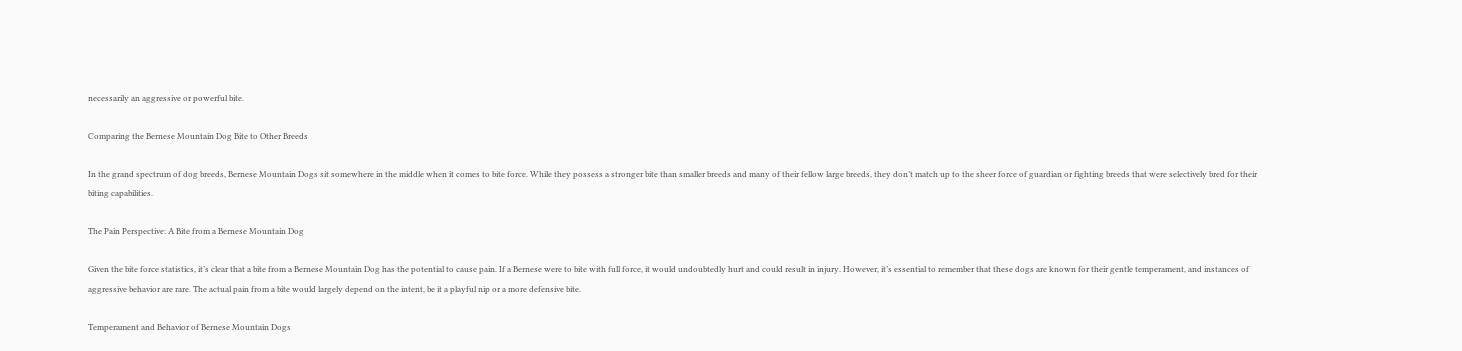necessarily an aggressive or powerful bite.

Comparing the Bernese Mountain Dog Bite to Other Breeds

In the grand spectrum of dog breeds, Bernese Mountain Dogs sit somewhere in the middle when it comes to bite force. While they possess a stronger bite than smaller breeds and many of their fellow large breeds, they don’t match up to the sheer force of guardian or fighting breeds that were selectively bred for their biting capabilities.

The Pain Perspective: A Bite from a Bernese Mountain Dog

Given the bite force statistics, it’s clear that a bite from a Bernese Mountain Dog has the potential to cause pain. If a Bernese were to bite with full force, it would undoubtedly hurt and could result in injury. However, it’s essential to remember that these dogs are known for their gentle temperament, and instances of aggressive behavior are rare. The actual pain from a bite would largely depend on the intent, be it a playful nip or a more defensive bite.

Temperament and Behavior of Bernese Mountain Dogs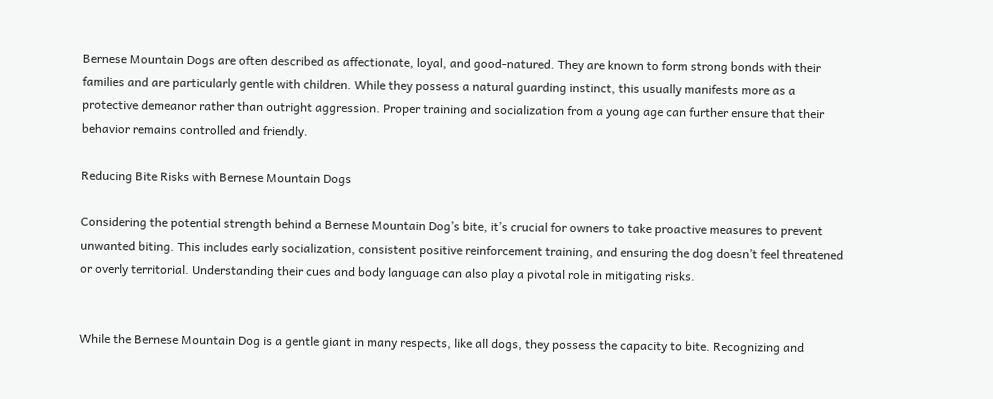Bernese Mountain Dogs are often described as affectionate, loyal, and good-natured. They are known to form strong bonds with their families and are particularly gentle with children. While they possess a natural guarding instinct, this usually manifests more as a protective demeanor rather than outright aggression. Proper training and socialization from a young age can further ensure that their behavior remains controlled and friendly.

Reducing Bite Risks with Bernese Mountain Dogs

Considering the potential strength behind a Bernese Mountain Dog’s bite, it’s crucial for owners to take proactive measures to prevent unwanted biting. This includes early socialization, consistent positive reinforcement training, and ensuring the dog doesn’t feel threatened or overly territorial. Understanding their cues and body language can also play a pivotal role in mitigating risks.


While the Bernese Mountain Dog is a gentle giant in many respects, like all dogs, they possess the capacity to bite. Recognizing and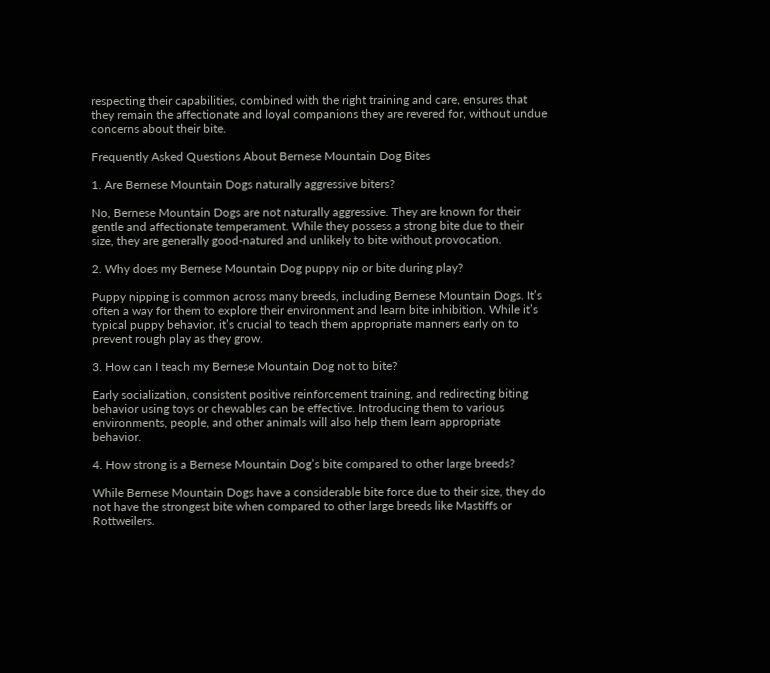respecting their capabilities, combined with the right training and care, ensures that they remain the affectionate and loyal companions they are revered for, without undue concerns about their bite.

Frequently Asked Questions About Bernese Mountain Dog Bites

1. Are Bernese Mountain Dogs naturally aggressive biters?

No, Bernese Mountain Dogs are not naturally aggressive. They are known for their gentle and affectionate temperament. While they possess a strong bite due to their size, they are generally good-natured and unlikely to bite without provocation.

2. Why does my Bernese Mountain Dog puppy nip or bite during play?

Puppy nipping is common across many breeds, including Bernese Mountain Dogs. It’s often a way for them to explore their environment and learn bite inhibition. While it’s typical puppy behavior, it’s crucial to teach them appropriate manners early on to prevent rough play as they grow.

3. How can I teach my Bernese Mountain Dog not to bite?

Early socialization, consistent positive reinforcement training, and redirecting biting behavior using toys or chewables can be effective. Introducing them to various environments, people, and other animals will also help them learn appropriate behavior.

4. How strong is a Bernese Mountain Dog’s bite compared to other large breeds?

While Bernese Mountain Dogs have a considerable bite force due to their size, they do not have the strongest bite when compared to other large breeds like Mastiffs or Rottweilers.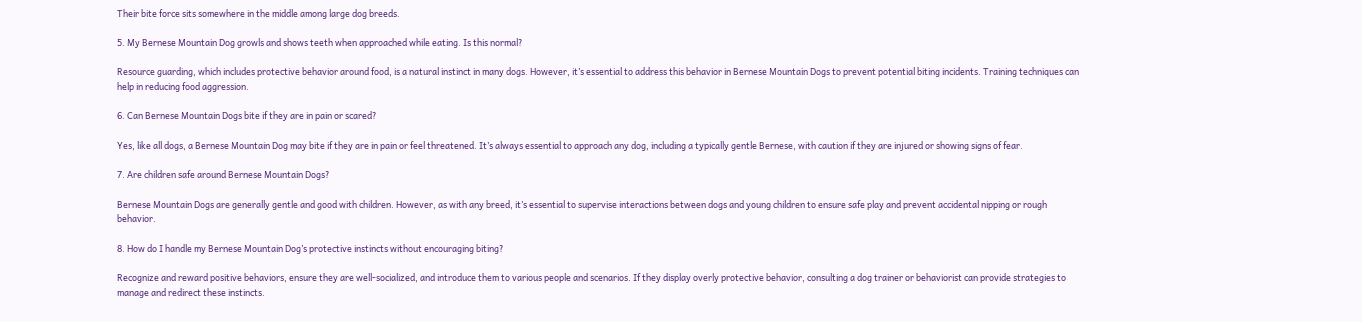Their bite force sits somewhere in the middle among large dog breeds.

5. My Bernese Mountain Dog growls and shows teeth when approached while eating. Is this normal?

Resource guarding, which includes protective behavior around food, is a natural instinct in many dogs. However, it’s essential to address this behavior in Bernese Mountain Dogs to prevent potential biting incidents. Training techniques can help in reducing food aggression.

6. Can Bernese Mountain Dogs bite if they are in pain or scared?

Yes, like all dogs, a Bernese Mountain Dog may bite if they are in pain or feel threatened. It’s always essential to approach any dog, including a typically gentle Bernese, with caution if they are injured or showing signs of fear.

7. Are children safe around Bernese Mountain Dogs?

Bernese Mountain Dogs are generally gentle and good with children. However, as with any breed, it’s essential to supervise interactions between dogs and young children to ensure safe play and prevent accidental nipping or rough behavior.

8. How do I handle my Bernese Mountain Dog’s protective instincts without encouraging biting?

Recognize and reward positive behaviors, ensure they are well-socialized, and introduce them to various people and scenarios. If they display overly protective behavior, consulting a dog trainer or behaviorist can provide strategies to manage and redirect these instincts.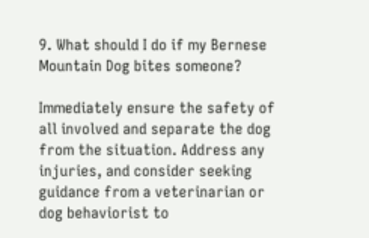9. What should I do if my Bernese Mountain Dog bites someone?

Immediately ensure the safety of all involved and separate the dog from the situation. Address any injuries, and consider seeking guidance from a veterinarian or dog behaviorist to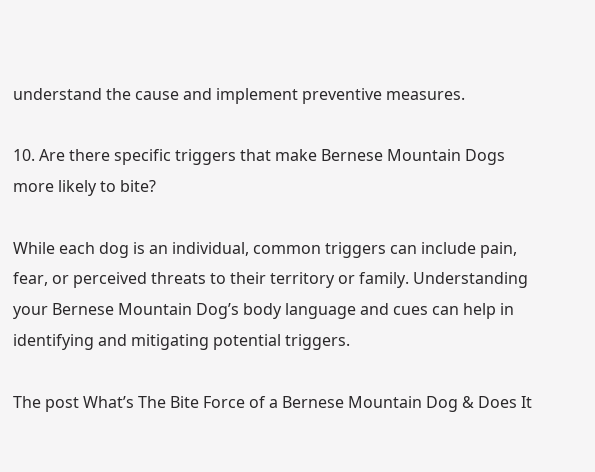understand the cause and implement preventive measures.

10. Are there specific triggers that make Bernese Mountain Dogs more likely to bite?

While each dog is an individual, common triggers can include pain, fear, or perceived threats to their territory or family. Understanding your Bernese Mountain Dog’s body language and cues can help in identifying and mitigating potential triggers.

The post What’s The Bite Force of a Bernese Mountain Dog & Does It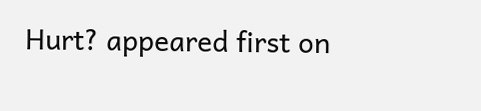Hurt? appeared first on